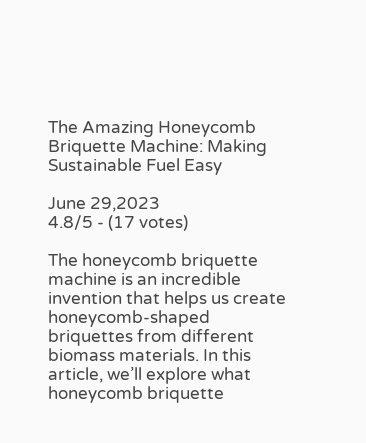The Amazing Honeycomb Briquette Machine: Making Sustainable Fuel Easy

June 29,2023
4.8/5 - (17 votes)

The honeycomb briquette machine is an incredible invention that helps us create honeycomb-shaped briquettes from different biomass materials. In this article, we’ll explore what honeycomb briquette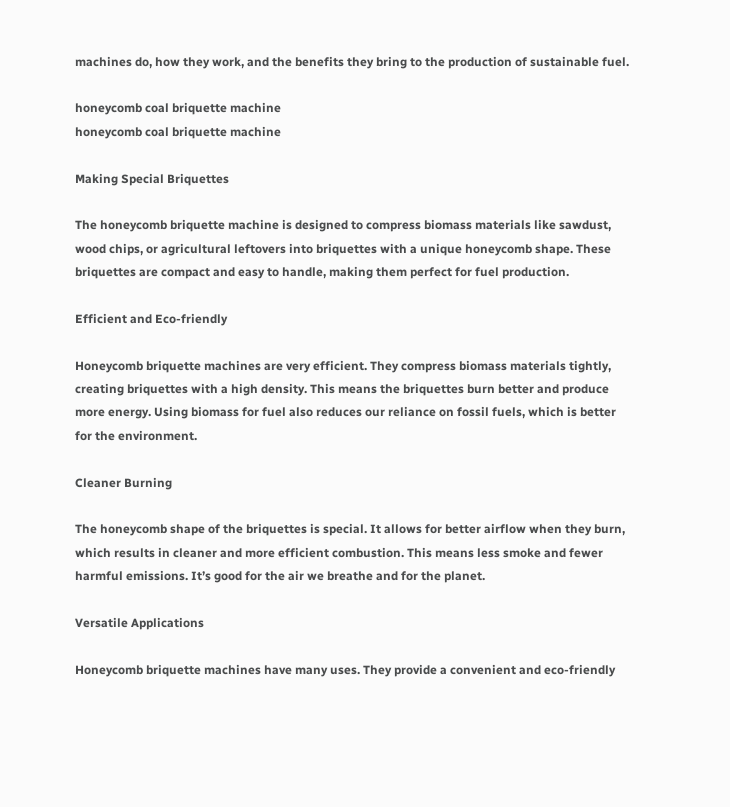machines do, how they work, and the benefits they bring to the production of sustainable fuel.

honeycomb coal briquette machine
honeycomb coal briquette machine

Making Special Briquettes

The honeycomb briquette machine is designed to compress biomass materials like sawdust, wood chips, or agricultural leftovers into briquettes with a unique honeycomb shape. These briquettes are compact and easy to handle, making them perfect for fuel production.

Efficient and Eco-friendly

Honeycomb briquette machines are very efficient. They compress biomass materials tightly, creating briquettes with a high density. This means the briquettes burn better and produce more energy. Using biomass for fuel also reduces our reliance on fossil fuels, which is better for the environment.

Cleaner Burning

The honeycomb shape of the briquettes is special. It allows for better airflow when they burn, which results in cleaner and more efficient combustion. This means less smoke and fewer harmful emissions. It’s good for the air we breathe and for the planet.

Versatile Applications

Honeycomb briquette machines have many uses. They provide a convenient and eco-friendly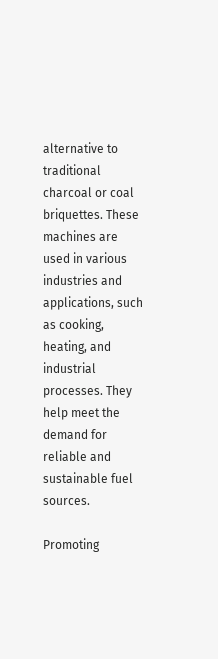alternative to traditional charcoal or coal briquettes. These machines are used in various industries and applications, such as cooking, heating, and industrial processes. They help meet the demand for reliable and sustainable fuel sources.

Promoting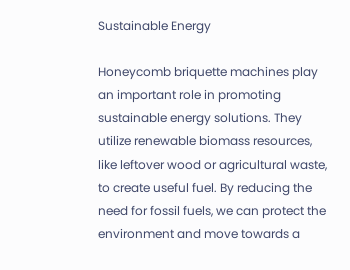Sustainable Energy

Honeycomb briquette machines play an important role in promoting sustainable energy solutions. They utilize renewable biomass resources, like leftover wood or agricultural waste, to create useful fuel. By reducing the need for fossil fuels, we can protect the environment and move towards a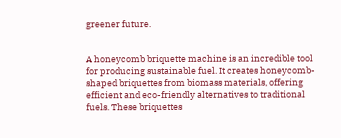greener future.


A honeycomb briquette machine is an incredible tool for producing sustainable fuel. It creates honeycomb-shaped briquettes from biomass materials, offering efficient and eco-friendly alternatives to traditional fuels. These briquettes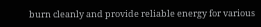burn cleanly and provide reliable energy for various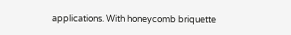applications. With honeycomb briquette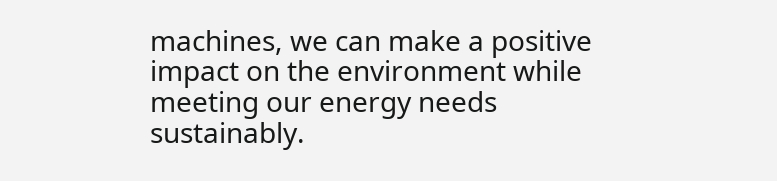machines, we can make a positive impact on the environment while meeting our energy needs sustainably.